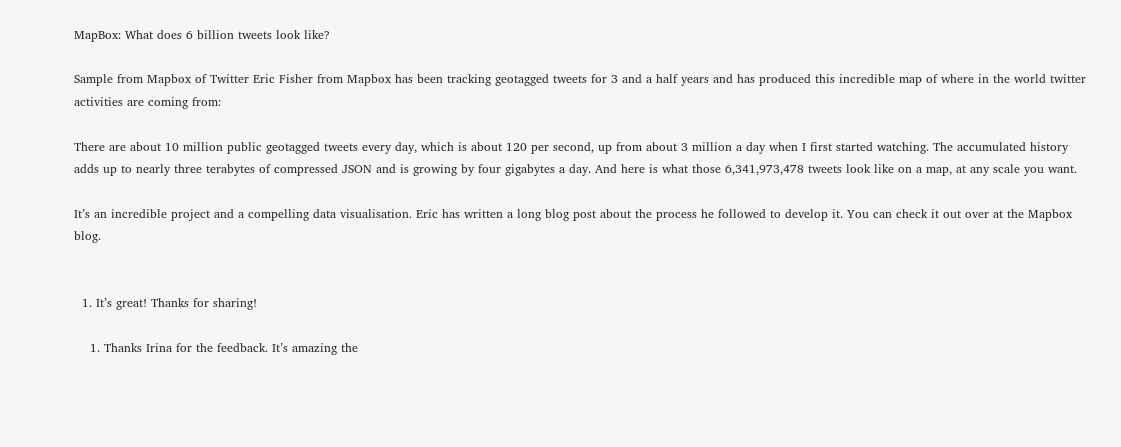MapBox: What does 6 billion tweets look like?

Sample from Mapbox of Twitter Eric Fisher from Mapbox has been tracking geotagged tweets for 3 and a half years and has produced this incredible map of where in the world twitter activities are coming from:

There are about 10 million public geotagged tweets every day, which is about 120 per second, up from about 3 million a day when I first started watching. The accumulated history adds up to nearly three terabytes of compressed JSON and is growing by four gigabytes a day. And here is what those 6,341,973,478 tweets look like on a map, at any scale you want.

It’s an incredible project and a compelling data visualisation. Eric has written a long blog post about the process he followed to develop it. You can check it out over at the Mapbox blog.


  1. It’s great! Thanks for sharing!

    1. Thanks Irina for the feedback. It’s amazing the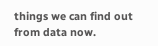things we can find out from data now.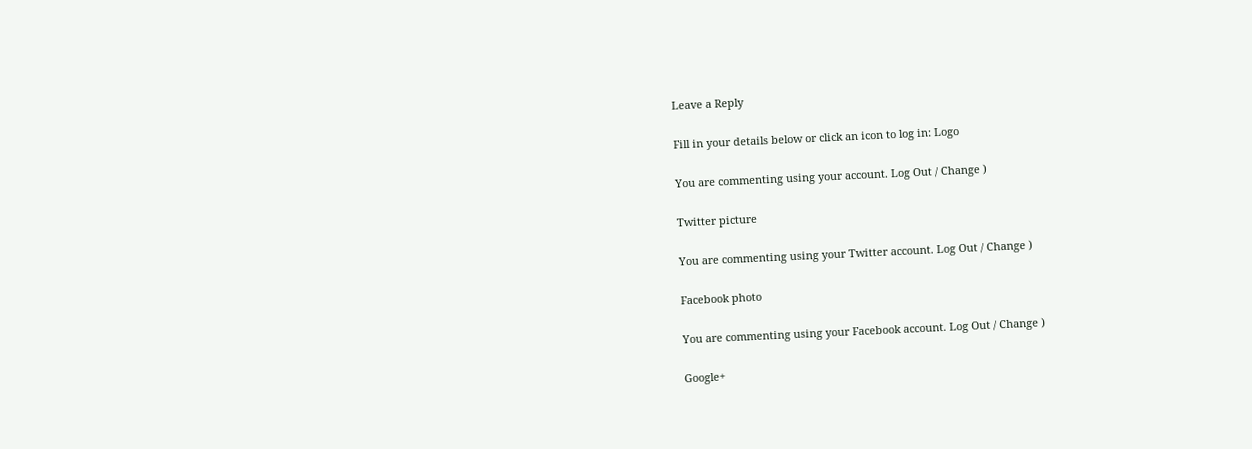Leave a Reply

Fill in your details below or click an icon to log in: Logo

You are commenting using your account. Log Out / Change )

Twitter picture

You are commenting using your Twitter account. Log Out / Change )

Facebook photo

You are commenting using your Facebook account. Log Out / Change )

Google+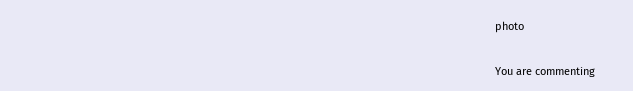photo

You are commenting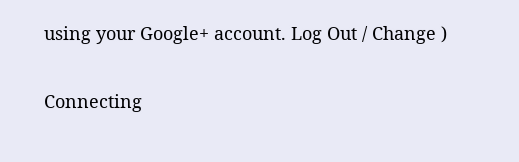using your Google+ account. Log Out / Change )

Connecting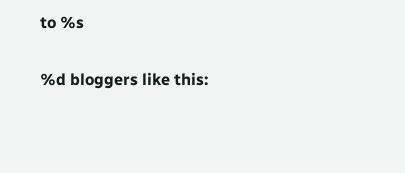to %s

%d bloggers like this: